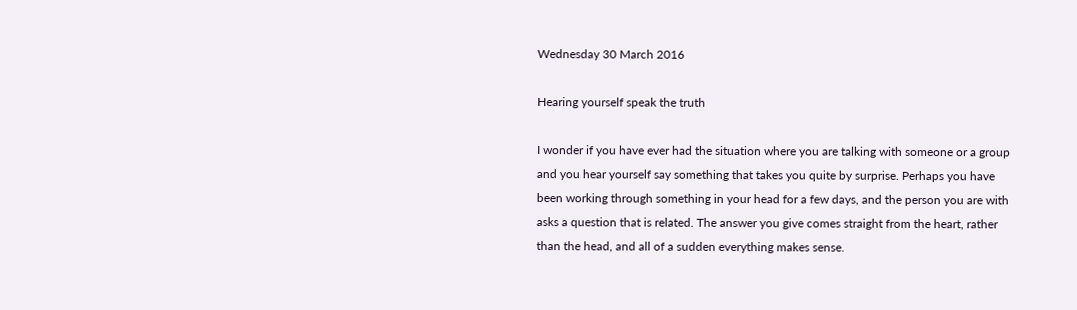Wednesday 30 March 2016

Hearing yourself speak the truth

I wonder if you have ever had the situation where you are talking with someone or a group and you hear yourself say something that takes you quite by surprise. Perhaps you have been working through something in your head for a few days, and the person you are with asks a question that is related. The answer you give comes straight from the heart, rather than the head, and all of a sudden everything makes sense.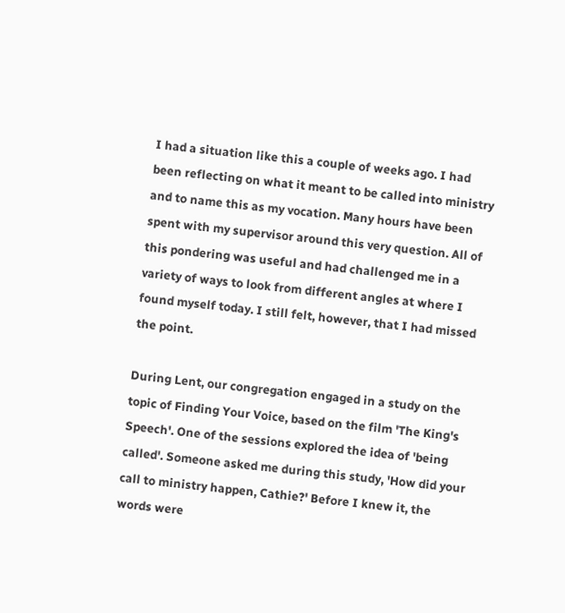I had a situation like this a couple of weeks ago. I had been reflecting on what it meant to be called into ministry and to name this as my vocation. Many hours have been spent with my supervisor around this very question. All of this pondering was useful and had challenged me in a variety of ways to look from different angles at where I found myself today. I still felt, however, that I had missed the point.

During Lent, our congregation engaged in a study on the topic of Finding Your Voice, based on the film 'The King's Speech'. One of the sessions explored the idea of 'being called'. Someone asked me during this study, 'How did your call to ministry happen, Cathie?' Before I knew it, the words were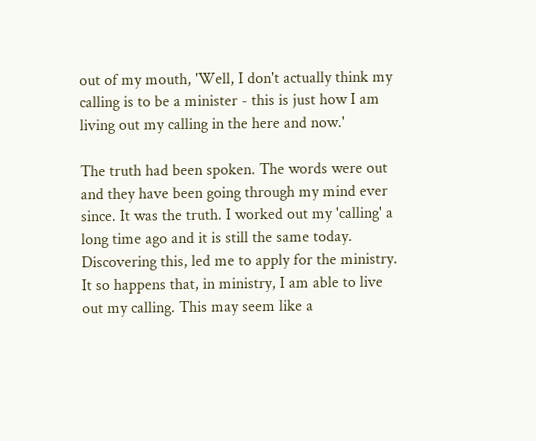out of my mouth, 'Well, I don't actually think my calling is to be a minister - this is just how I am living out my calling in the here and now.'

The truth had been spoken. The words were out and they have been going through my mind ever since. It was the truth. I worked out my 'calling' a long time ago and it is still the same today. Discovering this, led me to apply for the ministry. It so happens that, in ministry, I am able to live out my calling. This may seem like a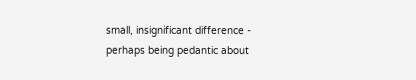small, insignificant difference - perhaps being pedantic about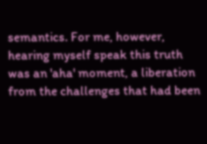semantics. For me, however, hearing myself speak this truth was an 'aha' moment, a liberation from the challenges that had been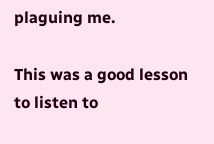plaguing me.

This was a good lesson to listen to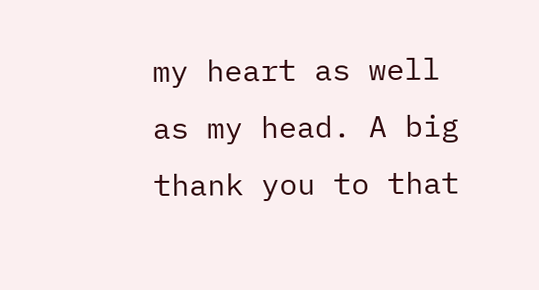my heart as well as my head. A big thank you to that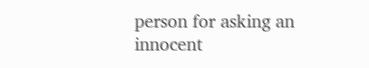person for asking an innocent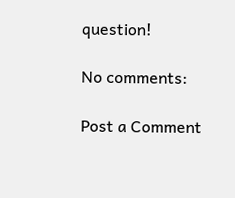question!

No comments:

Post a Comment